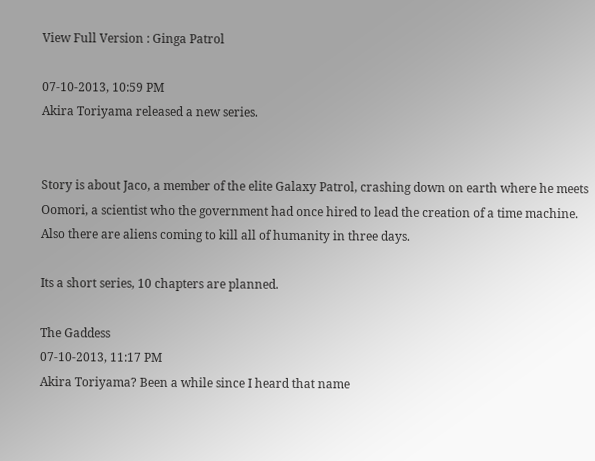View Full Version : Ginga Patrol

07-10-2013, 10:59 PM
Akira Toriyama released a new series.


Story is about Jaco, a member of the elite Galaxy Patrol, crashing down on earth where he meets Oomori, a scientist who the government had once hired to lead the creation of a time machine. Also there are aliens coming to kill all of humanity in three days.

Its a short series, 10 chapters are planned.

The Gaddess
07-10-2013, 11:17 PM
Akira Toriyama? Been a while since I heard that name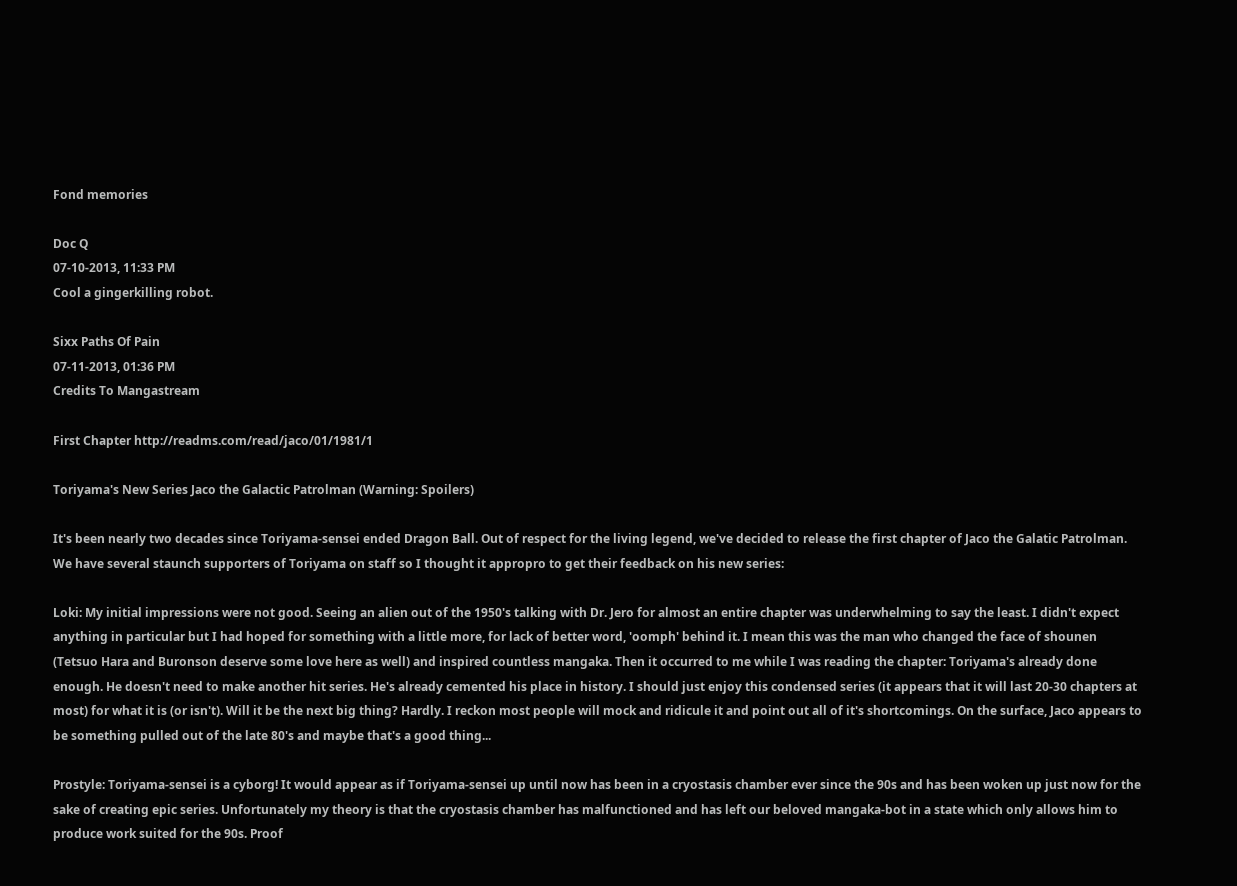Fond memories

Doc Q
07-10-2013, 11:33 PM
Cool a gingerkilling robot.

Sixx Paths Of Pain
07-11-2013, 01:36 PM
Credits To Mangastream

First Chapter http://readms.com/read/jaco/01/1981/1

Toriyama's New Series Jaco the Galactic Patrolman (Warning: Spoilers)

It's been nearly two decades since Toriyama-sensei ended Dragon Ball. Out of respect for the living legend, we've decided to release the first chapter of Jaco the Galatic Patrolman. We have several staunch supporters of Toriyama on staff so I thought it appropro to get their feedback on his new series:

Loki: My initial impressions were not good. Seeing an alien out of the 1950's talking with Dr. Jero for almost an entire chapter was underwhelming to say the least. I didn't expect anything in particular but I had hoped for something with a little more, for lack of better word, 'oomph' behind it. I mean this was the man who changed the face of shounen (Tetsuo Hara and Buronson deserve some love here as well) and inspired countless mangaka. Then it occurred to me while I was reading the chapter: Toriyama's already done enough. He doesn't need to make another hit series. He's already cemented his place in history. I should just enjoy this condensed series (it appears that it will last 20-30 chapters at most) for what it is (or isn't). Will it be the next big thing? Hardly. I reckon most people will mock and ridicule it and point out all of it's shortcomings. On the surface, Jaco appears to be something pulled out of the late 80's and maybe that's a good thing...

Prostyle: Toriyama-sensei is a cyborg! It would appear as if Toriyama-sensei up until now has been in a cryostasis chamber ever since the 90s and has been woken up just now for the sake of creating epic series. Unfortunately my theory is that the cryostasis chamber has malfunctioned and has left our beloved mangaka-bot in a state which only allows him to produce work suited for the 90s. Proof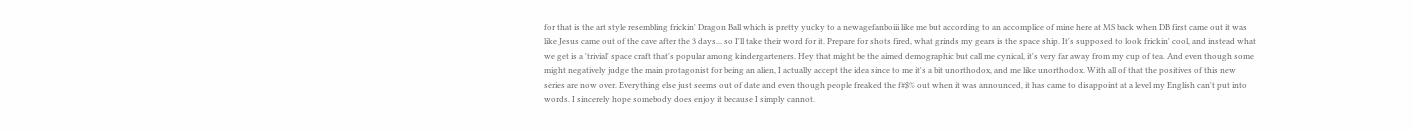for that is the art style resembling frickin' Dragon Ball which is pretty yucky to a newagefanboiii like me but according to an accomplice of mine here at MS back when DB first came out it was like Jesus came out of the cave after the 3 days... so I'll take their word for it. Prepare for shots fired, what grinds my gears is the space ship. It's supposed to look frickin' cool, and instead what we get is a 'trivial' space craft that's popular among kindergarteners. Hey that might be the aimed demographic but call me cynical, it's very far away from my cup of tea. And even though some might negatively judge the main protagonist for being an alien, I actually accept the idea since to me it's a bit unorthodox, and me like unorthodox. With all of that the positives of this new series are now over. Everything else just seems out of date and even though people freaked the f#$% out when it was announced, it has came to disappoint at a level my English can't put into words. I sincerely hope somebody does enjoy it because I simply cannot.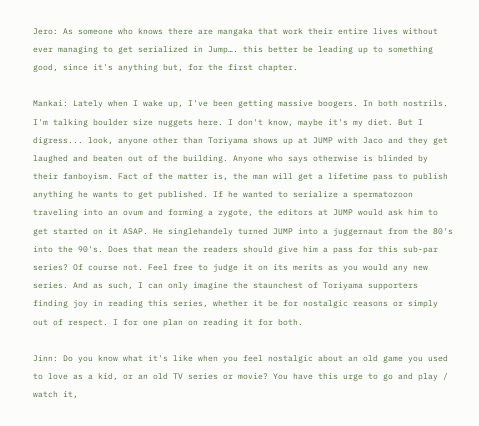Jero: As someone who knows there are mangaka that work their entire lives without ever managing to get serialized in Jump…. this better be leading up to something good, since it's anything but, for the first chapter.

Mankai: Lately when I wake up, I've been getting massive boogers. In both nostrils. I'm talking boulder size nuggets here. I don't know, maybe it's my diet. But I digress... look, anyone other than Toriyama shows up at JUMP with Jaco and they get laughed and beaten out of the building. Anyone who says otherwise is blinded by their fanboyism. Fact of the matter is, the man will get a lifetime pass to publish anything he wants to get published. If he wanted to serialize a spermatozoon traveling into an ovum and forming a zygote, the editors at JUMP would ask him to get started on it ASAP. He singlehandely turned JUMP into a juggernaut from the 80's into the 90's. Does that mean the readers should give him a pass for this sub-par series? Of course not. Feel free to judge it on its merits as you would any new series. And as such, I can only imagine the staunchest of Toriyama supporters finding joy in reading this series, whether it be for nostalgic reasons or simply out of respect. I for one plan on reading it for both.

Jinn: Do you know what it's like when you feel nostalgic about an old game you used to love as a kid, or an old TV series or movie? You have this urge to go and play / watch it,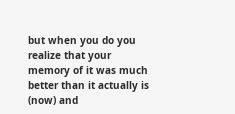but when you do you realize that your memory of it was much better than it actually is (now) and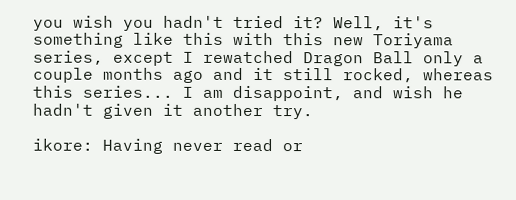you wish you hadn't tried it? Well, it's something like this with this new Toriyama series, except I rewatched Dragon Ball only a couple months ago and it still rocked, whereas this series... I am disappoint, and wish he hadn't given it another try.

ikore: Having never read or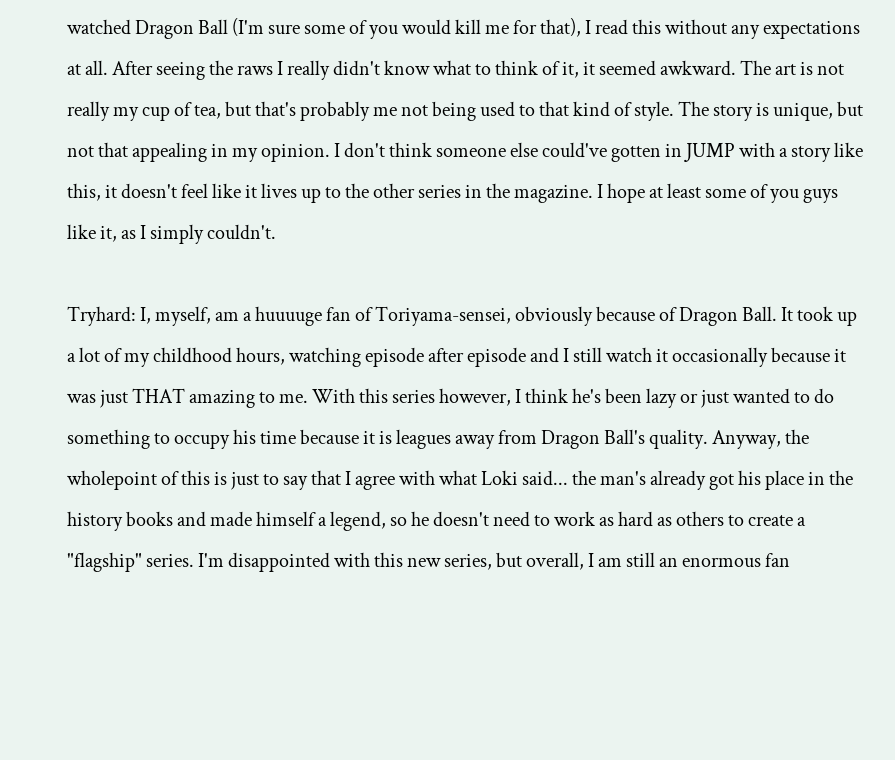watched Dragon Ball (I'm sure some of you would kill me for that), I read this without any expectations at all. After seeing the raws I really didn't know what to think of it, it seemed awkward. The art is not really my cup of tea, but that's probably me not being used to that kind of style. The story is unique, but not that appealing in my opinion. I don't think someone else could've gotten in JUMP with a story like this, it doesn't feel like it lives up to the other series in the magazine. I hope at least some of you guys like it, as I simply couldn't.

Tryhard: I, myself, am a huuuuge fan of Toriyama-sensei, obviously because of Dragon Ball. It took up a lot of my childhood hours, watching episode after episode and I still watch it occasionally because it was just THAT amazing to me. With this series however, I think he's been lazy or just wanted to do something to occupy his time because it is leagues away from Dragon Ball's quality. Anyway, the wholepoint of this is just to say that I agree with what Loki said... the man's already got his place in the history books and made himself a legend, so he doesn't need to work as hard as others to create a "flagship" series. I'm disappointed with this new series, but overall, I am still an enormous fan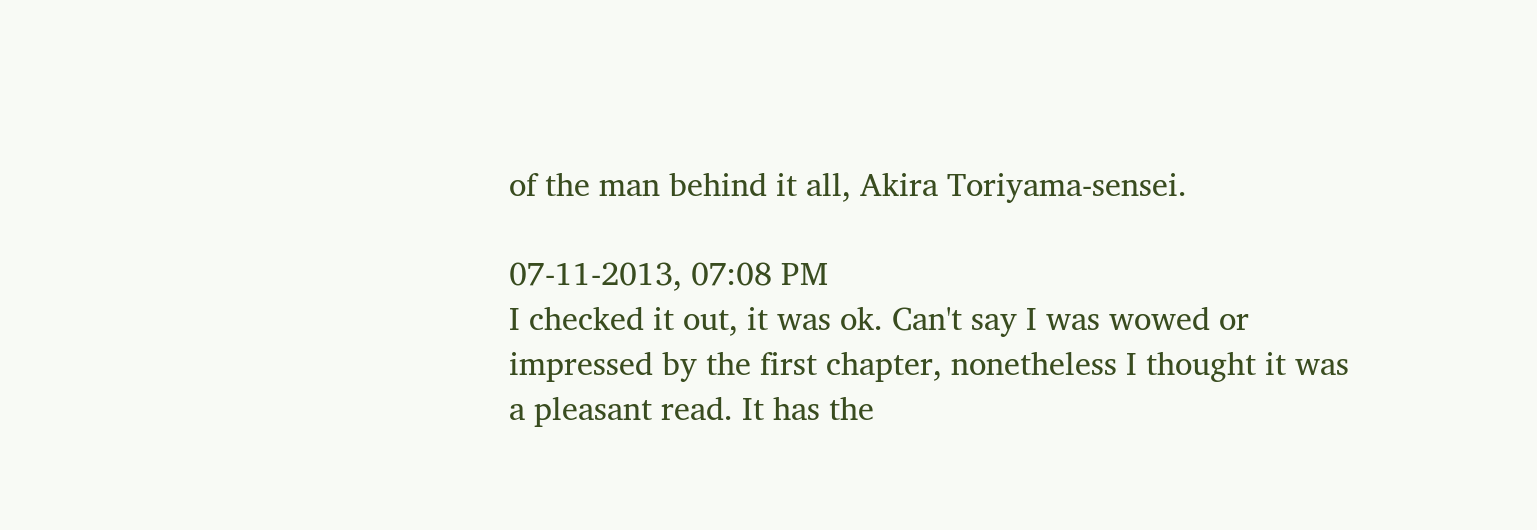of the man behind it all, Akira Toriyama-sensei.

07-11-2013, 07:08 PM
I checked it out, it was ok. Can't say I was wowed or impressed by the first chapter, nonetheless I thought it was a pleasant read. It has the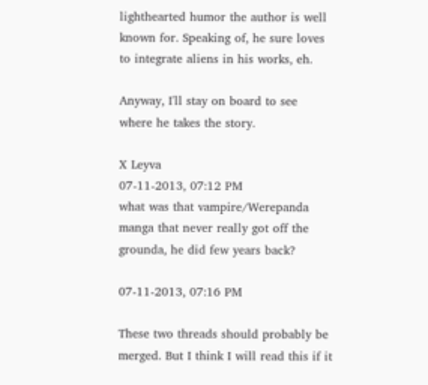lighthearted humor the author is well known for. Speaking of, he sure loves to integrate aliens in his works, eh.

Anyway, I'll stay on board to see where he takes the story.

X Leyva
07-11-2013, 07:12 PM
what was that vampire/Werepanda manga that never really got off the grounda, he did few years back?

07-11-2013, 07:16 PM

These two threads should probably be merged. But I think I will read this if it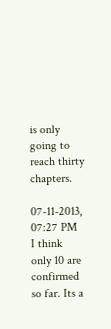is only going to reach thirty chapters.

07-11-2013, 07:27 PM
I think only 10 are confirmed so far. Its a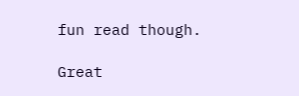fun read though.

Great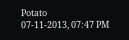Potato
07-11-2013, 07:47 PM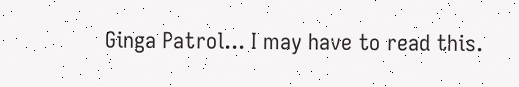Ginga Patrol... I may have to read this.